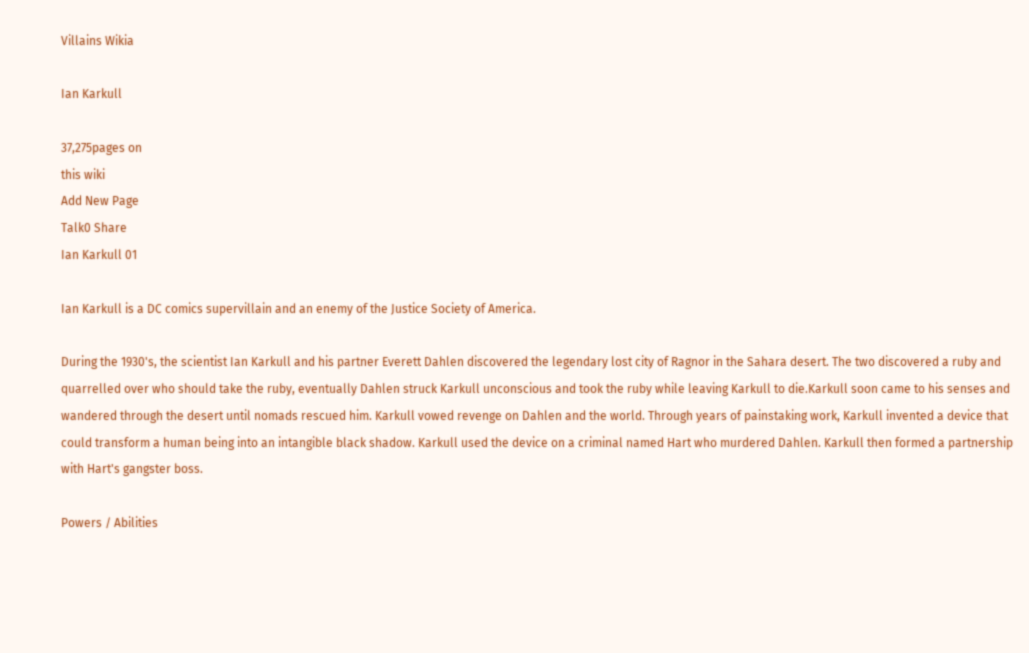Villains Wikia

Ian Karkull

37,275pages on
this wiki
Add New Page
Talk0 Share
Ian Karkull 01

Ian Karkull is a DC comics supervillain and an enemy of the Justice Society of America.

During the 1930's, the scientist Ian Karkull and his partner Everett Dahlen discovered the legendary lost city of Ragnor in the Sahara desert. The two discovered a ruby and quarrelled over who should take the ruby, eventually Dahlen struck Karkull unconscious and took the ruby while leaving Karkull to die.Karkull soon came to his senses and wandered through the desert until nomads rescued him. Karkull vowed revenge on Dahlen and the world. Through years of painstaking work, Karkull invented a device that could transform a human being into an intangible black shadow. Karkull used the device on a criminal named Hart who murdered Dahlen. Karkull then formed a partnership with Hart's gangster boss.

Powers / Abilities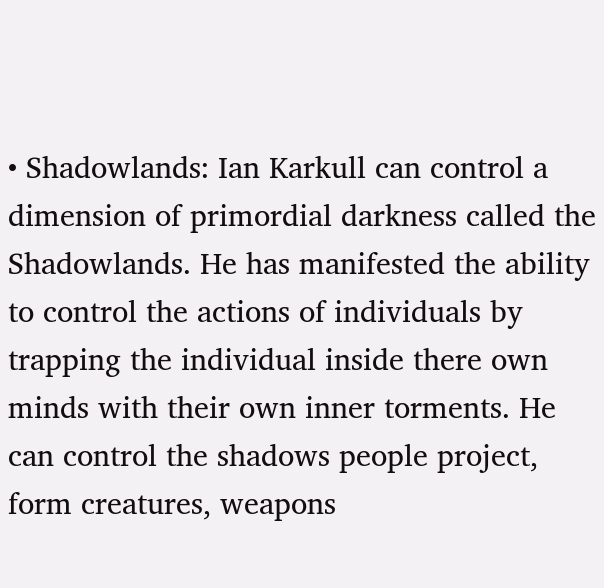• Shadowlands: Ian Karkull can control a dimension of primordial darkness called the Shadowlands. He has manifested the ability to control the actions of individuals by trapping the individual inside there own minds with their own inner torments. He can control the shadows people project, form creatures, weapons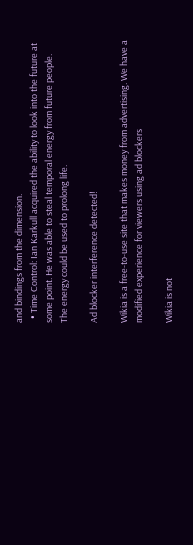and bindings from the dimension.
  • Time Control: Ian Karkull acquired the ability to look into the future at some point. He was able to steal temporal energy from future people. The energy could be used to prolong life.

Ad blocker interference detected!

Wikia is a free-to-use site that makes money from advertising. We have a modified experience for viewers using ad blockers

Wikia is not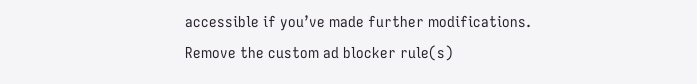accessible if you’ve made further modifications. Remove the custom ad blocker rule(s)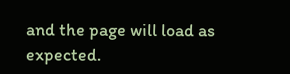and the page will load as expected.